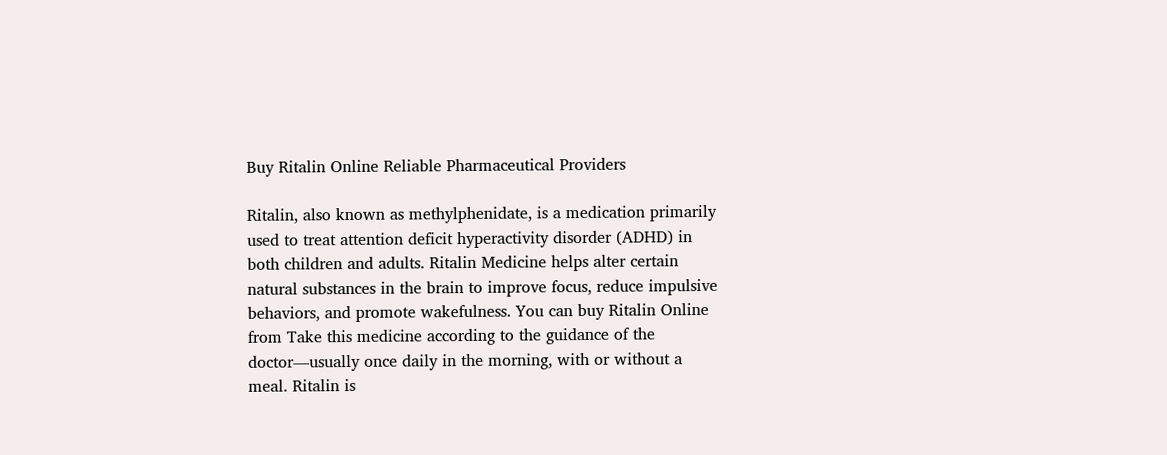Buy Ritalin Online Reliable Pharmaceutical Providers

Ritalin, also known as methylphenidate, is a medication primarily used to treat attention deficit hyperactivity disorder (ADHD) in both children and adults. Ritalin Medicine helps alter certain natural substances in the brain to improve focus, reduce impulsive behaviors, and promote wakefulness. You can buy Ritalin Online from Take this medicine according to the guidance of the doctor—usually once daily in the morning, with or without a meal. Ritalin is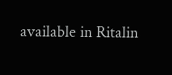available in Ritalin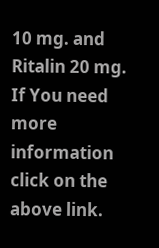10 mg. and Ritalin 20 mg. If You need more information click on the above link.